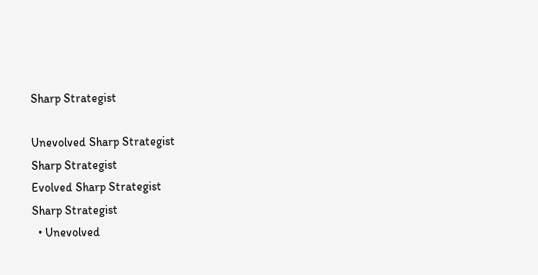Sharp Strategist

Unevolved Sharp Strategist
Sharp Strategist
Evolved Sharp Strategist
Sharp Strategist
  • Unevolved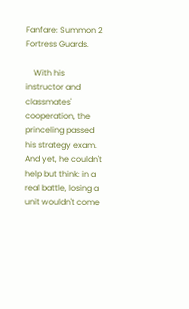Fanfare: Summon 2 Fortress Guards.

    With his instructor and classmates' cooperation, the princeling passed his strategy exam. And yet, he couldn't help but think: in a real battle, losing a unit wouldn't come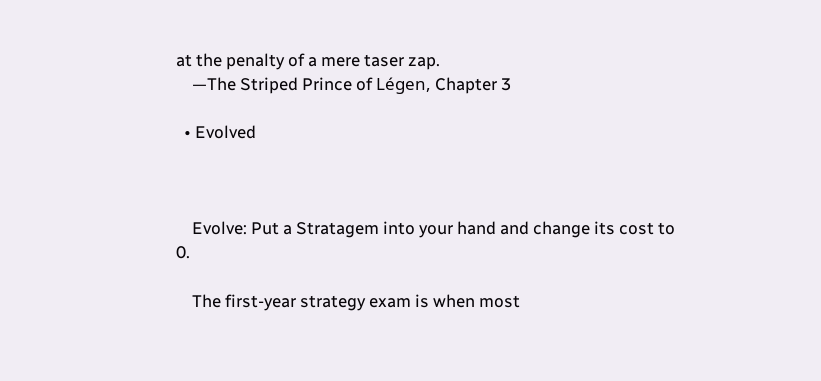at the penalty of a mere taser zap.
    —The Striped Prince of Légen, Chapter 3

  • Evolved



    Evolve: Put a Stratagem into your hand and change its cost to 0.

    The first-year strategy exam is when most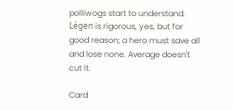polliwogs start to understand. Légen is rigorous, yes, but for good reason; a hero must save all and lose none. Average doesn't cut it.

Card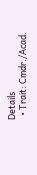Details
  • Trait: Cmdr./Acad.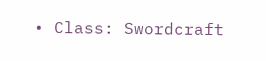• Class: Swordcraft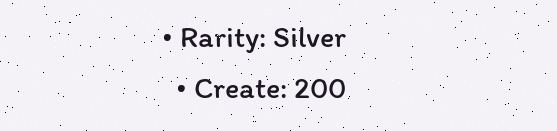• Rarity: Silver
  • Create: 200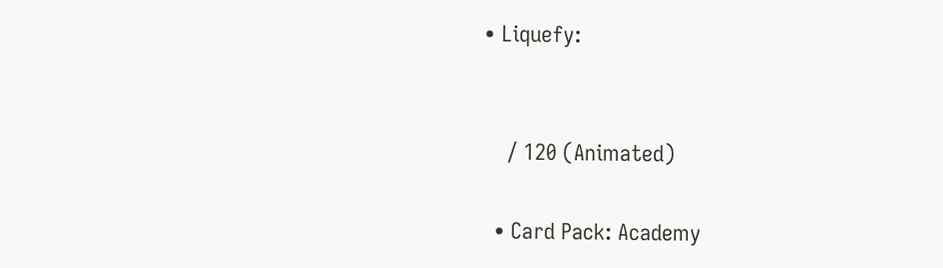• Liquefy:


    / 120 (Animated)

  • Card Pack: Academy